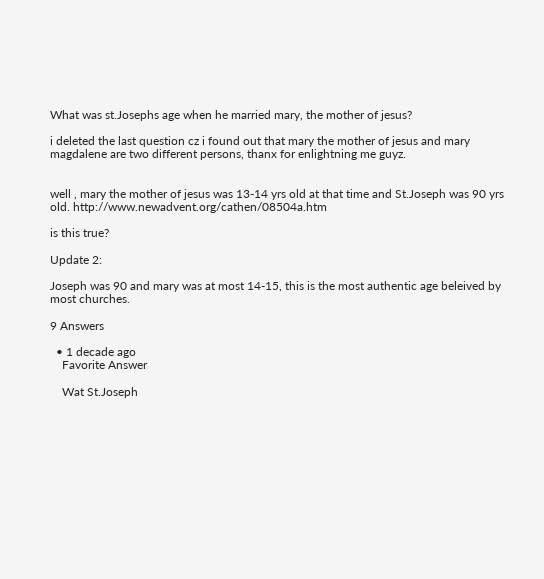What was st.Josephs age when he married mary, the mother of jesus?

i deleted the last question cz i found out that mary the mother of jesus and mary magdalene are two different persons, thanx for enlightning me guyz.


well , mary the mother of jesus was 13-14 yrs old at that time and St.Joseph was 90 yrs old. http://www.newadvent.org/cathen/08504a.htm

is this true?

Update 2:

Joseph was 90 and mary was at most 14-15, this is the most authentic age beleived by most churches.

9 Answers

  • 1 decade ago
    Favorite Answer

    Wat St.Joseph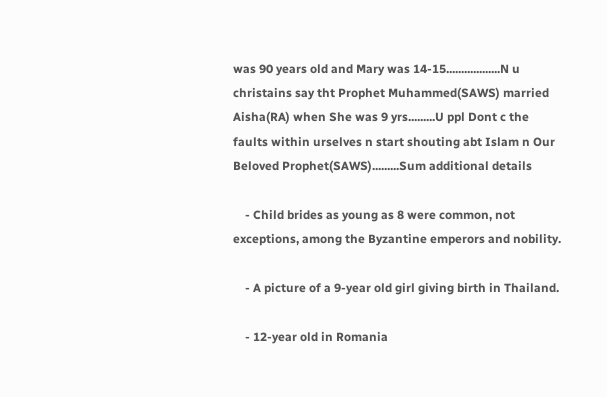was 90 years old and Mary was 14-15..................N u christains say tht Prophet Muhammed(SAWS) married Aisha(RA) when She was 9 yrs.........U ppl Dont c the faults within urselves n start shouting abt Islam n Our Beloved Prophet(SAWS).........Sum additional details

    - Child brides as young as 8 were common, not exceptions, among the Byzantine emperors and nobility.

    - A picture of a 9-year old girl giving birth in Thailand.

    - 12-year old in Romania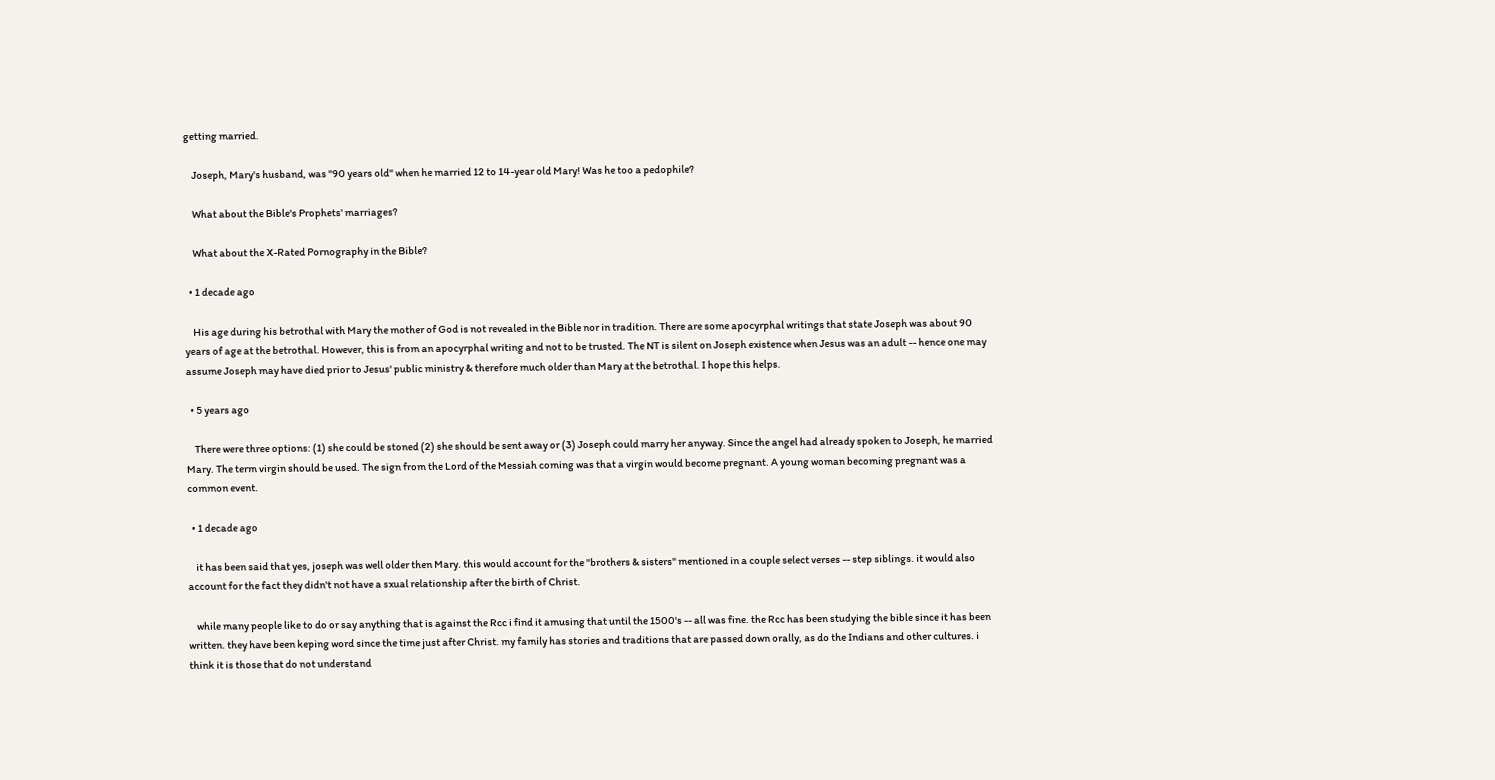getting married.

    Joseph, Mary's husband, was "90 years old" when he married 12 to 14-year old Mary! Was he too a pedophile?

    What about the Bible's Prophets' marriages?

    What about the X-Rated Pornography in the Bible?

  • 1 decade ago

    His age during his betrothal with Mary the mother of God is not revealed in the Bible nor in tradition. There are some apocyrphal writings that state Joseph was about 90 years of age at the betrothal. However, this is from an apocyrphal writing and not to be trusted. The NT is silent on Joseph existence when Jesus was an adult -- hence one may assume Joseph may have died prior to Jesus' public ministry & therefore much older than Mary at the betrothal. I hope this helps.

  • 5 years ago

    There were three options: (1) she could be stoned (2) she should be sent away or (3) Joseph could marry her anyway. Since the angel had already spoken to Joseph, he married Mary. The term virgin should be used. The sign from the Lord of the Messiah coming was that a virgin would become pregnant. A young woman becoming pregnant was a common event.

  • 1 decade ago

    it has been said that yes, joseph was well older then Mary. this would account for the "brothers & sisters" mentioned in a couple select verses -- step siblings. it would also account for the fact they didn't not have a sxual relationship after the birth of Christ.

    while many people like to do or say anything that is against the Rcc i find it amusing that until the 1500's -- all was fine. the Rcc has been studying the bible since it has been written. they have been keping word since the time just after Christ. my family has stories and traditions that are passed down orally, as do the Indians and other cultures. i think it is those that do not understand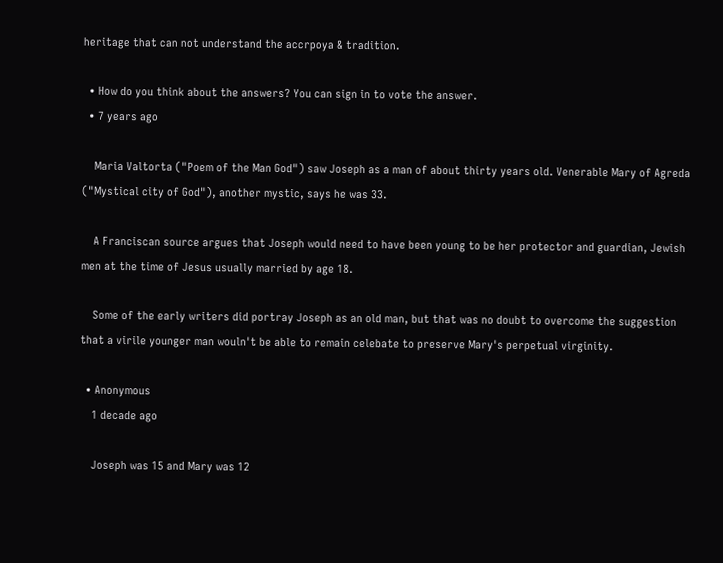heritage that can not understand the accrpoya & tradition.

  • How do you think about the answers? You can sign in to vote the answer.
  • 7 years ago

    Maria Valtorta ("Poem of the Man God") saw Joseph as a man of about thirty years old. Venerable Mary of Agreda ("Mystical city of God"), another mystic, says he was 33.

    A Franciscan source argues that Joseph would need to have been young to be her protector and guardian, Jewish men at the time of Jesus usually married by age 18.

    Some of the early writers did portray Joseph as an old man, but that was no doubt to overcome the suggestion that a virile younger man wouln't be able to remain celebate to preserve Mary's perpetual virginity.

  • Anonymous
    1 decade ago

    Joseph was 15 and Mary was 12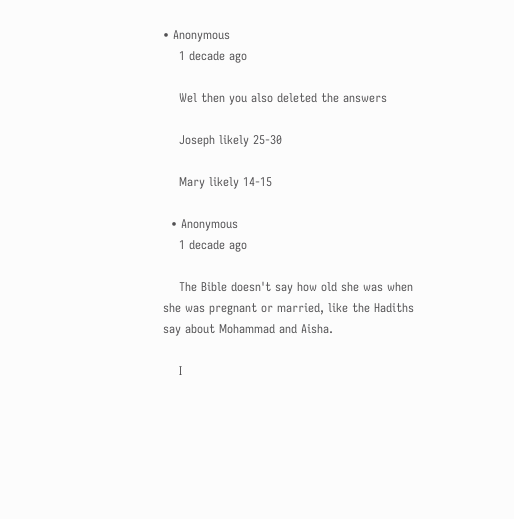• Anonymous
    1 decade ago

    Wel then you also deleted the answers

    Joseph likely 25-30

    Mary likely 14-15

  • Anonymous
    1 decade ago

    The Bible doesn't say how old she was when she was pregnant or married, like the Hadiths say about Mohammad and Aisha.

    I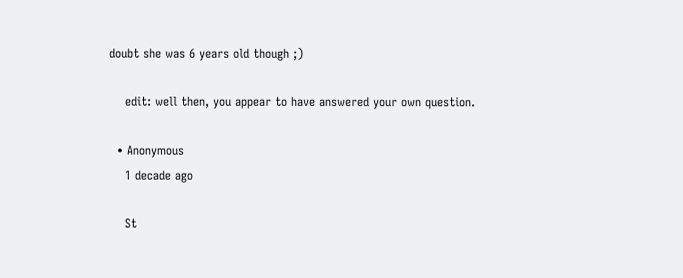doubt she was 6 years old though ;)

    edit: well then, you appear to have answered your own question.

  • Anonymous
    1 decade ago

    St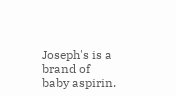Joseph's is a brand of baby aspirin.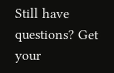Still have questions? Get your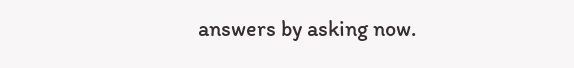answers by asking now.